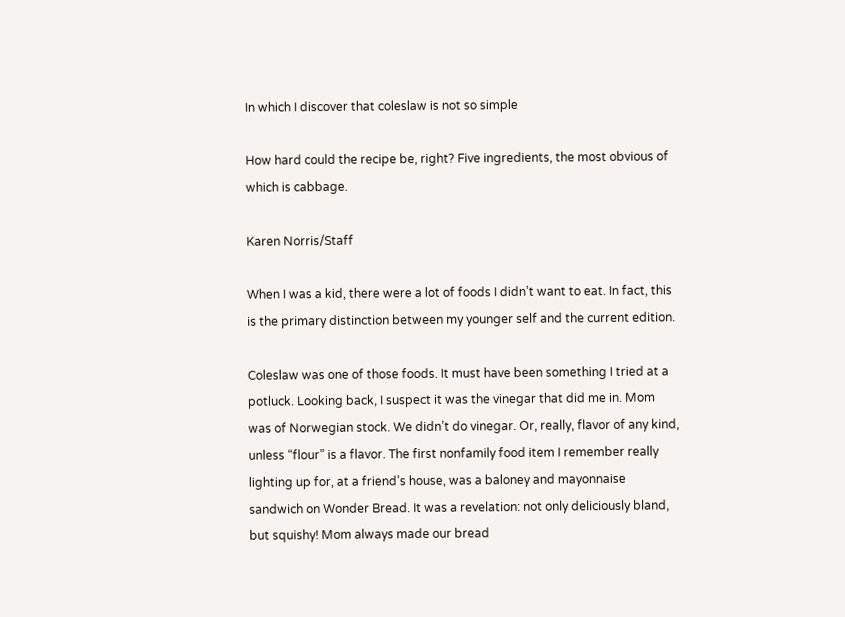In which I discover that coleslaw is not so simple

How hard could the recipe be, right? Five ingredients, the most obvious of which is cabbage.

Karen Norris/Staff

When I was a kid, there were a lot of foods I didn’t want to eat. In fact, this is the primary distinction between my younger self and the current edition.

Coleslaw was one of those foods. It must have been something I tried at a potluck. Looking back, I suspect it was the vinegar that did me in. Mom was of Norwegian stock. We didn’t do vinegar. Or, really, flavor of any kind, unless “flour” is a flavor. The first nonfamily food item I remember really lighting up for, at a friend’s house, was a baloney and mayonnaise sandwich on Wonder Bread. It was a revelation: not only deliciously bland, but squishy! Mom always made our bread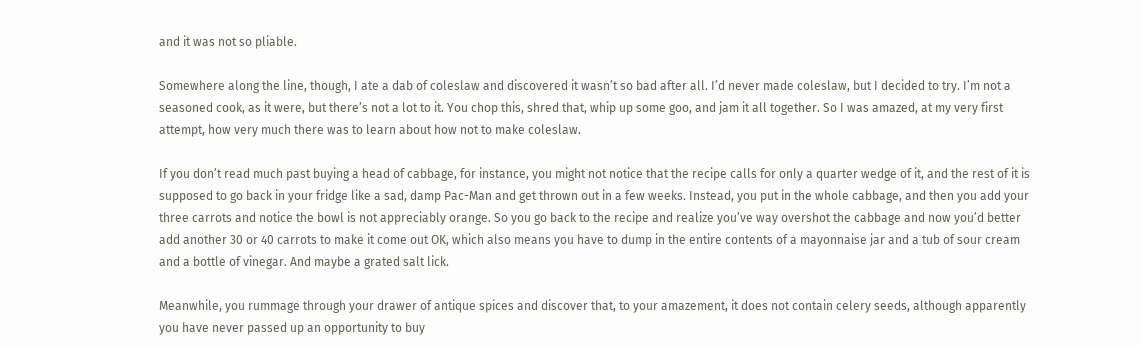and it was not so pliable.

Somewhere along the line, though, I ate a dab of coleslaw and discovered it wasn’t so bad after all. I’d never made coleslaw, but I decided to try. I’m not a seasoned cook, as it were, but there’s not a lot to it. You chop this, shred that, whip up some goo, and jam it all together. So I was amazed, at my very first attempt, how very much there was to learn about how not to make coleslaw.

If you don’t read much past buying a head of cabbage, for instance, you might not notice that the recipe calls for only a quarter wedge of it, and the rest of it is supposed to go back in your fridge like a sad, damp Pac-Man and get thrown out in a few weeks. Instead, you put in the whole cabbage, and then you add your three carrots and notice the bowl is not appreciably orange. So you go back to the recipe and realize you’ve way overshot the cabbage and now you’d better add another 30 or 40 carrots to make it come out OK, which also means you have to dump in the entire contents of a mayonnaise jar and a tub of sour cream and a bottle of vinegar. And maybe a grated salt lick.

Meanwhile, you rummage through your drawer of antique spices and discover that, to your amazement, it does not contain celery seeds, although apparently you have never passed up an opportunity to buy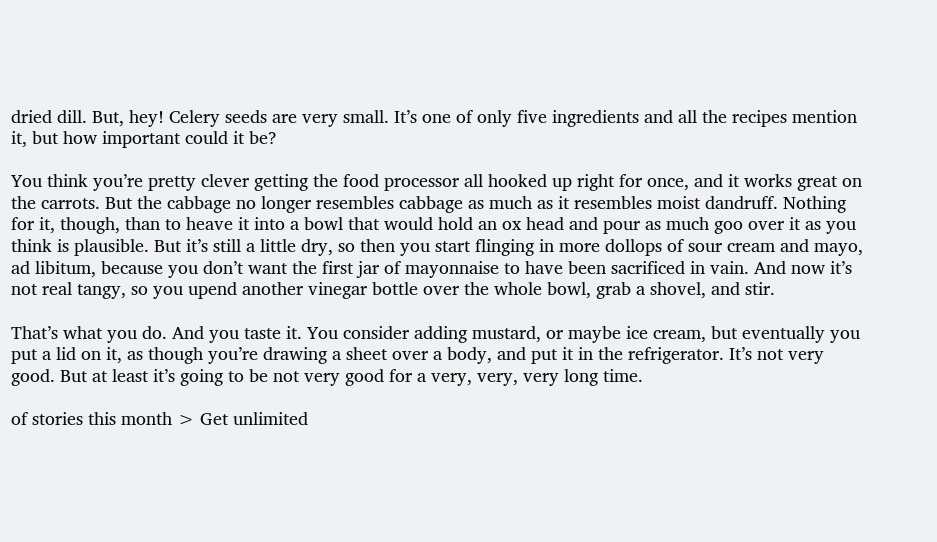dried dill. But, hey! Celery seeds are very small. It’s one of only five ingredients and all the recipes mention it, but how important could it be?

You think you’re pretty clever getting the food processor all hooked up right for once, and it works great on the carrots. But the cabbage no longer resembles cabbage as much as it resembles moist dandruff. Nothing for it, though, than to heave it into a bowl that would hold an ox head and pour as much goo over it as you think is plausible. But it’s still a little dry, so then you start flinging in more dollops of sour cream and mayo, ad libitum, because you don’t want the first jar of mayonnaise to have been sacrificed in vain. And now it’s not real tangy, so you upend another vinegar bottle over the whole bowl, grab a shovel, and stir.

That’s what you do. And you taste it. You consider adding mustard, or maybe ice cream, but eventually you put a lid on it, as though you’re drawing a sheet over a body, and put it in the refrigerator. It’s not very good. But at least it’s going to be not very good for a very, very, very long time.

of stories this month > Get unlimited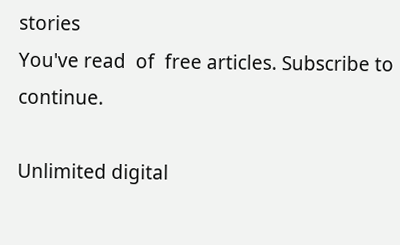stories
You've read  of  free articles. Subscribe to continue.

Unlimited digital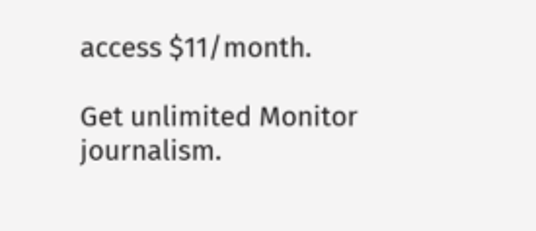access $11/month.

Get unlimited Monitor journalism.